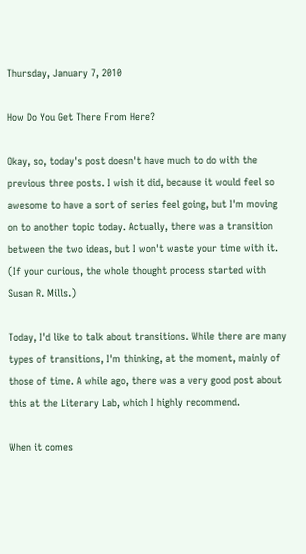Thursday, January 7, 2010

How Do You Get There From Here?

Okay, so, today's post doesn't have much to do with the previous three posts. I wish it did, because it would feel so awesome to have a sort of series feel going, but I'm moving on to another topic today. Actually, there was a transition between the two ideas, but I won't waste your time with it. (If your curious, the whole thought process started with Susan R. Mills.)

Today, I'd like to talk about transitions. While there are many types of transitions, I'm thinking, at the moment, mainly of those of time. A while ago, there was a very good post about this at the Literary Lab, which I highly recommend.

When it comes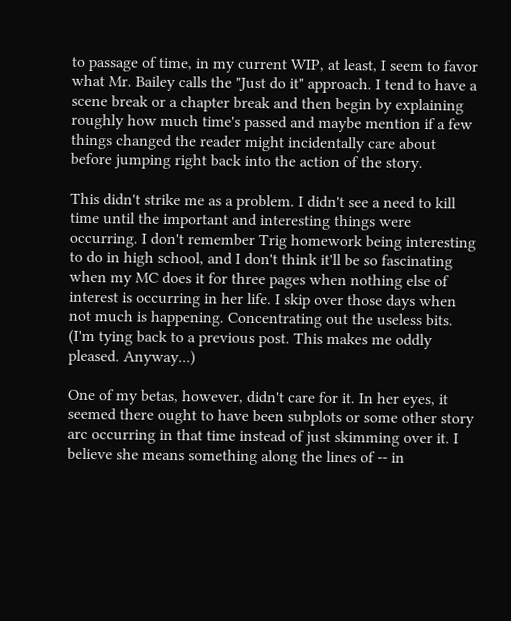to passage of time, in my current WIP, at least, I seem to favor what Mr. Bailey calls the "Just do it" approach. I tend to have a scene break or a chapter break and then begin by explaining roughly how much time's passed and maybe mention if a few things changed the reader might incidentally care about before jumping right back into the action of the story.

This didn't strike me as a problem. I didn't see a need to kill time until the important and interesting things were occurring. I don't remember Trig homework being interesting to do in high school, and I don't think it'll be so fascinating when my MC does it for three pages when nothing else of interest is occurring in her life. I skip over those days when not much is happening. Concentrating out the useless bits. (I'm tying back to a previous post. This makes me oddly pleased. Anyway...)

One of my betas, however, didn't care for it. In her eyes, it seemed there ought to have been subplots or some other story arc occurring in that time instead of just skimming over it. I believe she means something along the lines of -- in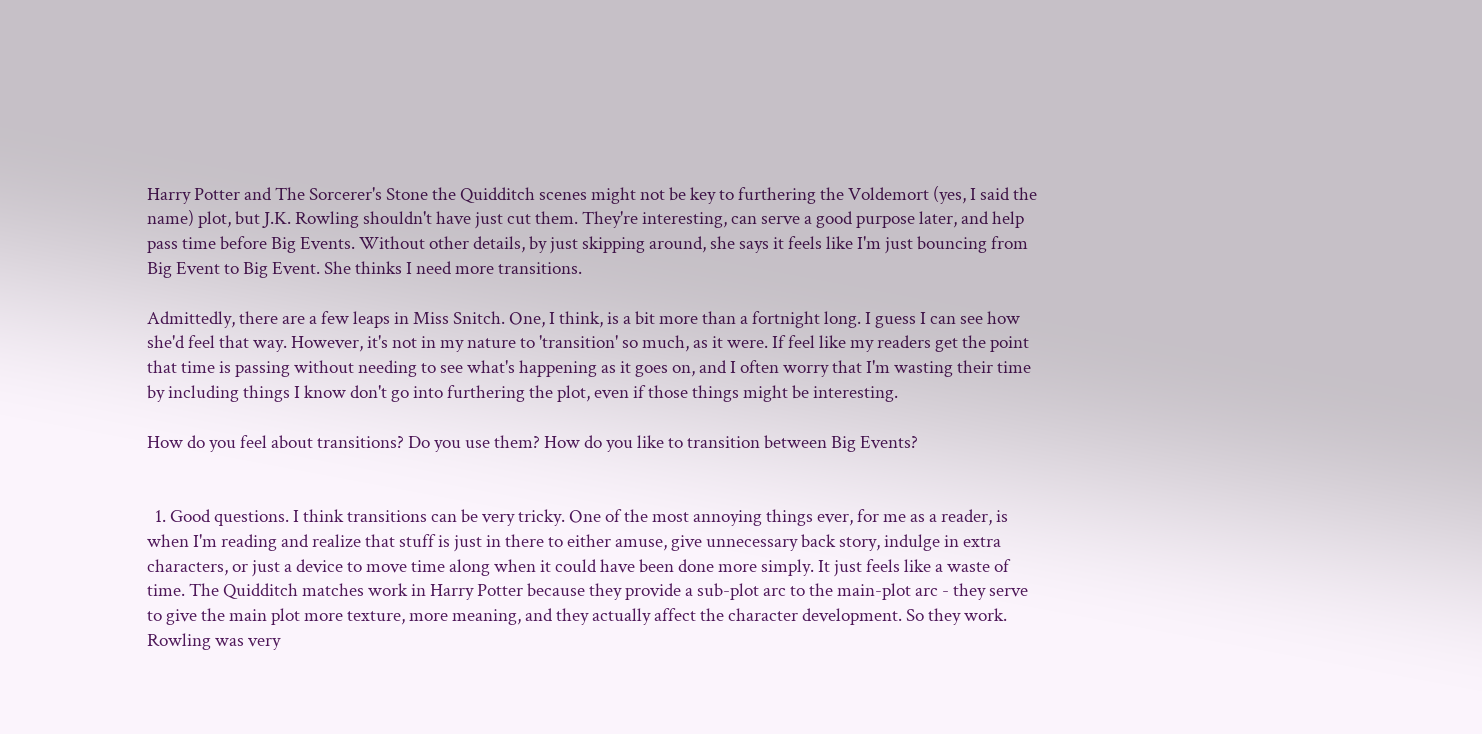Harry Potter and The Sorcerer's Stone the Quidditch scenes might not be key to furthering the Voldemort (yes, I said the name) plot, but J.K. Rowling shouldn't have just cut them. They're interesting, can serve a good purpose later, and help pass time before Big Events. Without other details, by just skipping around, she says it feels like I'm just bouncing from Big Event to Big Event. She thinks I need more transitions.

Admittedly, there are a few leaps in Miss Snitch. One, I think, is a bit more than a fortnight long. I guess I can see how she'd feel that way. However, it's not in my nature to 'transition' so much, as it were. If feel like my readers get the point that time is passing without needing to see what's happening as it goes on, and I often worry that I'm wasting their time by including things I know don't go into furthering the plot, even if those things might be interesting.

How do you feel about transitions? Do you use them? How do you like to transition between Big Events?


  1. Good questions. I think transitions can be very tricky. One of the most annoying things ever, for me as a reader, is when I'm reading and realize that stuff is just in there to either amuse, give unnecessary back story, indulge in extra characters, or just a device to move time along when it could have been done more simply. It just feels like a waste of time. The Quidditch matches work in Harry Potter because they provide a sub-plot arc to the main-plot arc - they serve to give the main plot more texture, more meaning, and they actually affect the character development. So they work. Rowling was very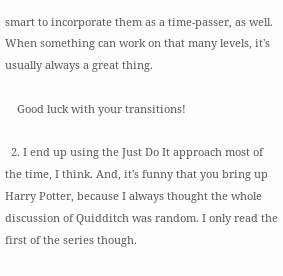smart to incorporate them as a time-passer, as well. When something can work on that many levels, it's usually always a great thing.

    Good luck with your transitions!

  2. I end up using the Just Do It approach most of the time, I think. And, it's funny that you bring up Harry Potter, because I always thought the whole discussion of Quidditch was random. I only read the first of the series though.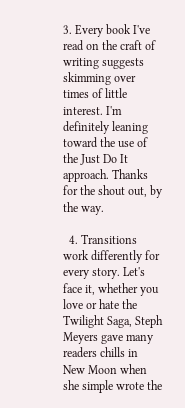3. Every book I've read on the craft of writing suggests skimming over times of little interest. I'm definitely leaning toward the use of the Just Do It approach. Thanks for the shout out, by the way.

  4. Transitions work differently for every story. Let's face it, whether you love or hate the Twilight Saga, Steph Meyers gave many readers chills in New Moon when she simple wrote the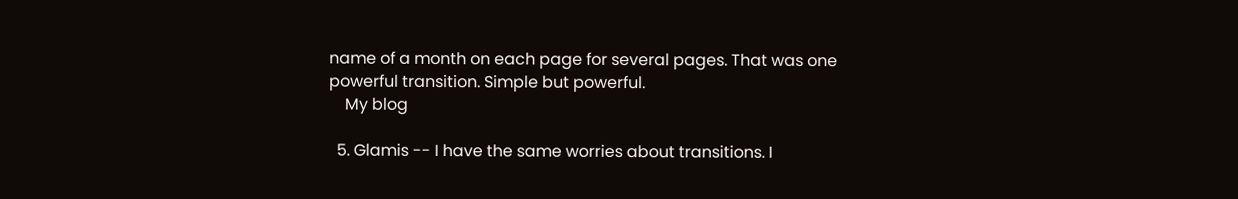name of a month on each page for several pages. That was one powerful transition. Simple but powerful.
    My blog

  5. Glamis -- I have the same worries about transitions. I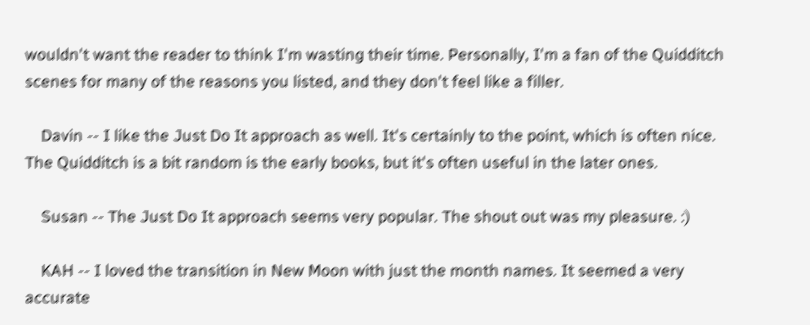wouldn't want the reader to think I'm wasting their time. Personally, I'm a fan of the Quidditch scenes for many of the reasons you listed, and they don't feel like a filler.

    Davin -- I like the Just Do It approach as well. It's certainly to the point, which is often nice. The Quidditch is a bit random is the early books, but it's often useful in the later ones.

    Susan -- The Just Do It approach seems very popular. The shout out was my pleasure. :)

    KAH -- I loved the transition in New Moon with just the month names. It seemed a very accurate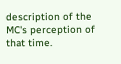description of the MC's perception of that time.